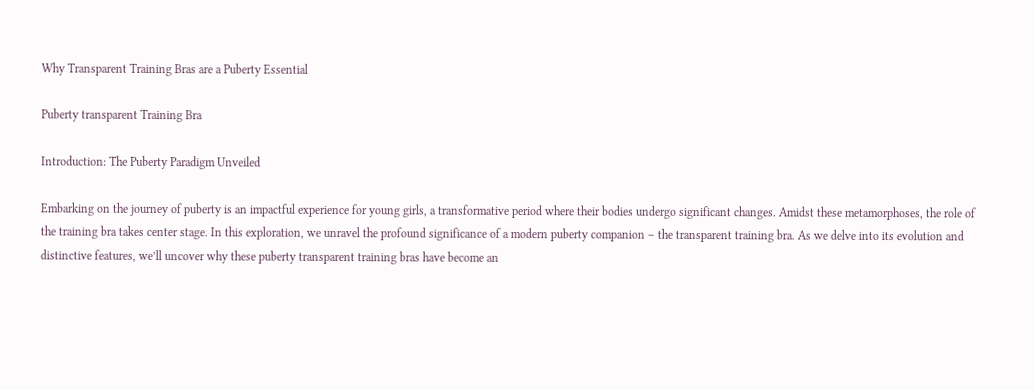Why Transparent Training Bras are a Puberty Essential

Puberty transparent Training Bra

Introduction: The Puberty Paradigm Unveiled

Embarking on the journey of puberty is an impactful experience for young girls, a transformative period where their bodies undergo significant changes. Amidst these metamorphoses, the role of the training bra takes center stage. In this exploration, we unravel the profound significance of a modern puberty companion – the transparent training bra. As we delve into its evolution and distinctive features, we’ll uncover why these puberty transparent training bras have become an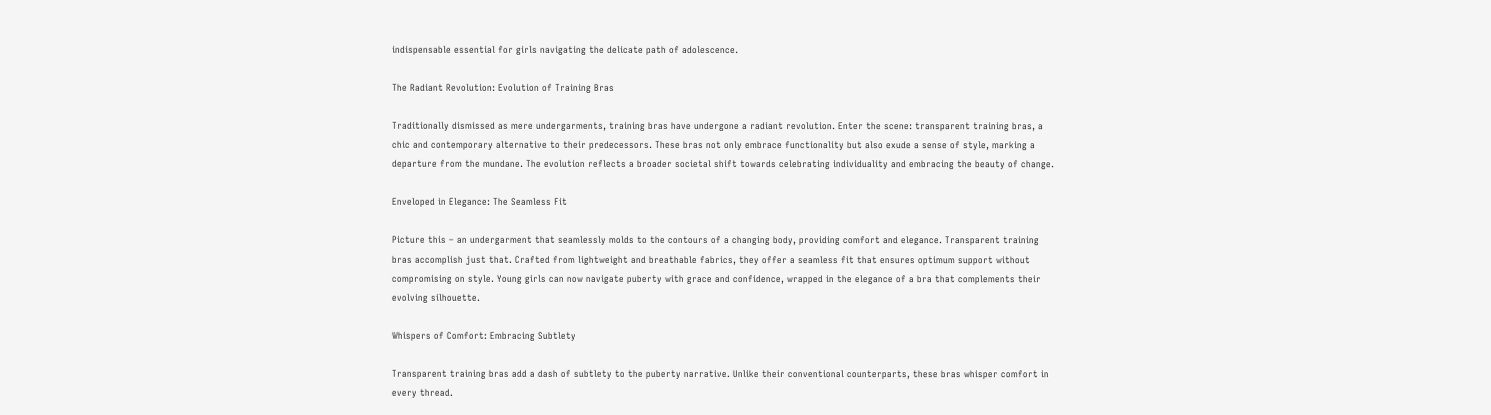indispensable essential for girls navigating the delicate path of adolescence.

The Radiant Revolution: Evolution of Training Bras

Traditionally dismissed as mere undergarments, training bras have undergone a radiant revolution. Enter the scene: transparent training bras, a chic and contemporary alternative to their predecessors. These bras not only embrace functionality but also exude a sense of style, marking a departure from the mundane. The evolution reflects a broader societal shift towards celebrating individuality and embracing the beauty of change.

Enveloped in Elegance: The Seamless Fit

Picture this – an undergarment that seamlessly molds to the contours of a changing body, providing comfort and elegance. Transparent training bras accomplish just that. Crafted from lightweight and breathable fabrics, they offer a seamless fit that ensures optimum support without compromising on style. Young girls can now navigate puberty with grace and confidence, wrapped in the elegance of a bra that complements their evolving silhouette.

Whispers of Comfort: Embracing Subtlety

Transparent training bras add a dash of subtlety to the puberty narrative. Unlike their conventional counterparts, these bras whisper comfort in every thread.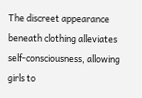The discreet appearance beneath clothing alleviates self-consciousness, allowing girls to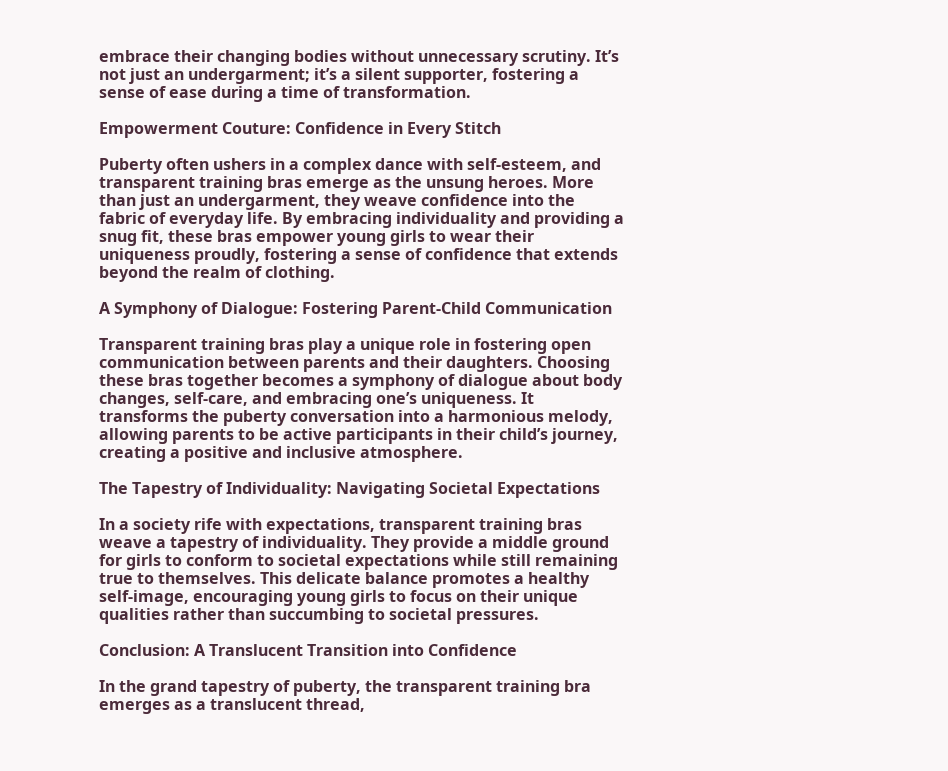embrace their changing bodies without unnecessary scrutiny. It’s not just an undergarment; it’s a silent supporter, fostering a sense of ease during a time of transformation.

Empowerment Couture: Confidence in Every Stitch

Puberty often ushers in a complex dance with self-esteem, and transparent training bras emerge as the unsung heroes. More than just an undergarment, they weave confidence into the fabric of everyday life. By embracing individuality and providing a snug fit, these bras empower young girls to wear their uniqueness proudly, fostering a sense of confidence that extends beyond the realm of clothing.

A Symphony of Dialogue: Fostering Parent-Child Communication

Transparent training bras play a unique role in fostering open communication between parents and their daughters. Choosing these bras together becomes a symphony of dialogue about body changes, self-care, and embracing one’s uniqueness. It transforms the puberty conversation into a harmonious melody, allowing parents to be active participants in their child’s journey, creating a positive and inclusive atmosphere.

The Tapestry of Individuality: Navigating Societal Expectations

In a society rife with expectations, transparent training bras weave a tapestry of individuality. They provide a middle ground for girls to conform to societal expectations while still remaining true to themselves. This delicate balance promotes a healthy self-image, encouraging young girls to focus on their unique qualities rather than succumbing to societal pressures.

Conclusion: A Translucent Transition into Confidence

In the grand tapestry of puberty, the transparent training bra emerges as a translucent thread,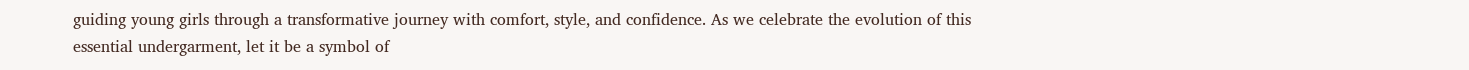guiding young girls through a transformative journey with comfort, style, and confidence. As we celebrate the evolution of this essential undergarment, let it be a symbol of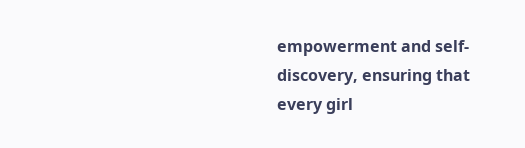empowerment and self-discovery, ensuring that every girl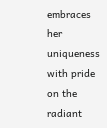embraces her uniqueness with pride on the radiant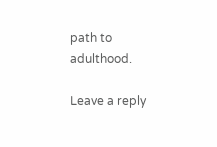path to adulthood.

Leave a reply